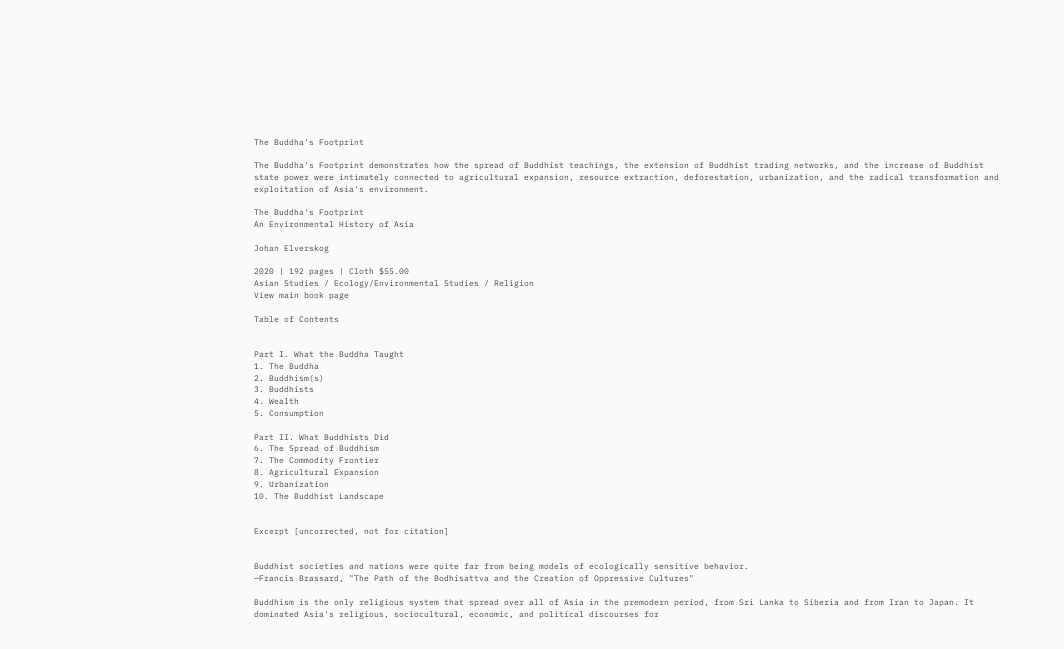The Buddha's Footprint

The Buddha's Footprint demonstrates how the spread of Buddhist teachings, the extension of Buddhist trading networks, and the increase of Buddhist state power were intimately connected to agricultural expansion, resource extraction, deforestation, urbanization, and the radical transformation and exploitation of Asia's environment.

The Buddha's Footprint
An Environmental History of Asia

Johan Elverskog

2020 | 192 pages | Cloth $55.00
Asian Studies / Ecology/Environmental Studies / Religion
View main book page

Table of Contents


Part I. What the Buddha Taught
1. The Buddha
2. Buddhism(s)
3. Buddhists
4. Wealth
5. Consumption

Part II. What Buddhists Did
6. The Spread of Buddhism
7. The Commodity Frontier
8. Agricultural Expansion
9. Urbanization
10. The Buddhist Landscape


Excerpt [uncorrected, not for citation]


Buddhist societies and nations were quite far from being models of ecologically sensitive behavior.
—Francis Brassard, "The Path of the Bodhisattva and the Creation of Oppressive Cultures"

Buddhism is the only religious system that spread over all of Asia in the premodern period, from Sri Lanka to Siberia and from Iran to Japan. It dominated Asia's religious, sociocultural, economic, and political discourses for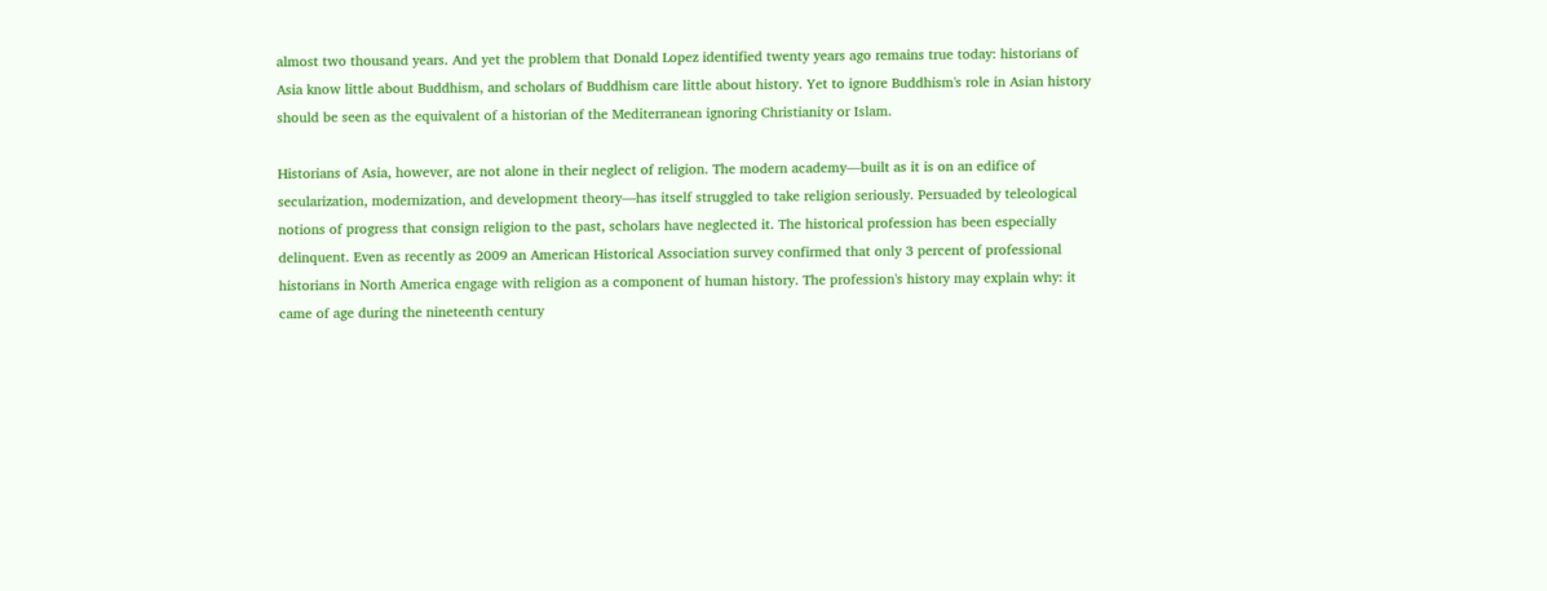almost two thousand years. And yet the problem that Donald Lopez identified twenty years ago remains true today: historians of Asia know little about Buddhism, and scholars of Buddhism care little about history. Yet to ignore Buddhism's role in Asian history should be seen as the equivalent of a historian of the Mediterranean ignoring Christianity or Islam.

Historians of Asia, however, are not alone in their neglect of religion. The modern academy—built as it is on an edifice of secularization, modernization, and development theory—has itself struggled to take religion seriously. Persuaded by teleological notions of progress that consign religion to the past, scholars have neglected it. The historical profession has been especially delinquent. Even as recently as 2009 an American Historical Association survey confirmed that only 3 percent of professional historians in North America engage with religion as a component of human history. The profession's history may explain why: it came of age during the nineteenth century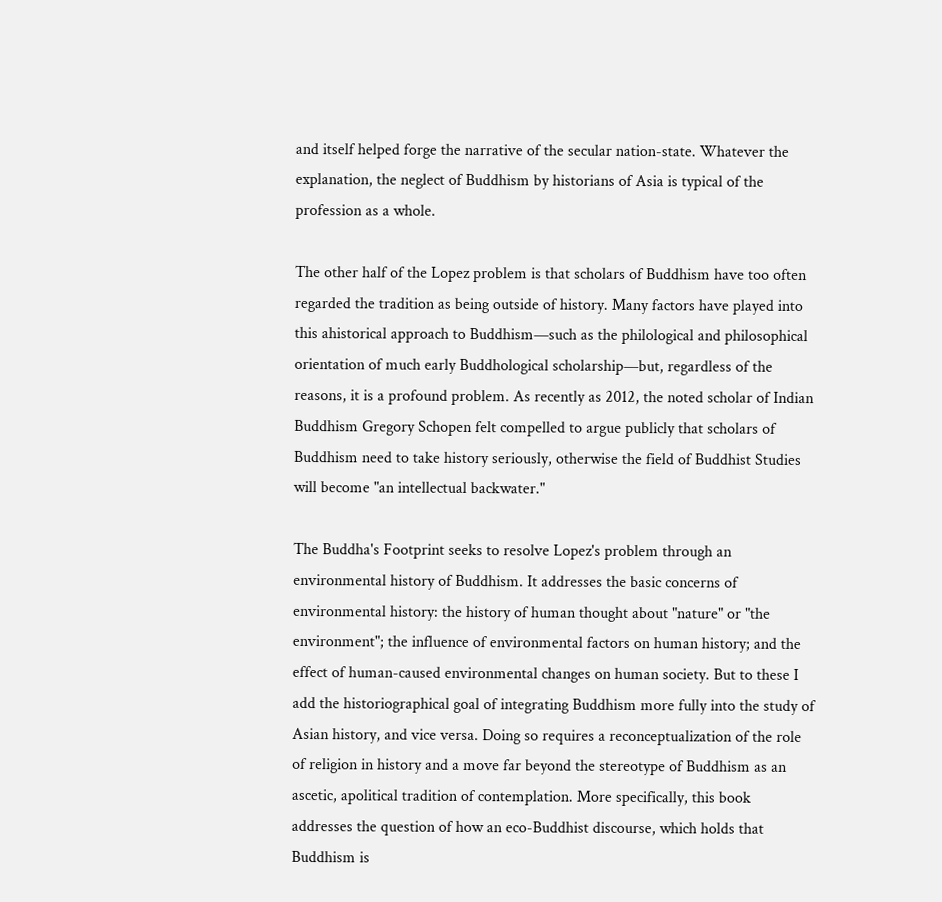and itself helped forge the narrative of the secular nation-state. Whatever the explanation, the neglect of Buddhism by historians of Asia is typical of the profession as a whole.

The other half of the Lopez problem is that scholars of Buddhism have too often regarded the tradition as being outside of history. Many factors have played into this ahistorical approach to Buddhism—such as the philological and philosophical orientation of much early Buddhological scholarship—but, regardless of the reasons, it is a profound problem. As recently as 2012, the noted scholar of Indian Buddhism Gregory Schopen felt compelled to argue publicly that scholars of Buddhism need to take history seriously, otherwise the field of Buddhist Studies will become "an intellectual backwater."

The Buddha's Footprint seeks to resolve Lopez's problem through an environmental history of Buddhism. It addresses the basic concerns of environmental history: the history of human thought about "nature" or "the environment"; the influence of environmental factors on human history; and the effect of human-caused environmental changes on human society. But to these I add the historiographical goal of integrating Buddhism more fully into the study of Asian history, and vice versa. Doing so requires a reconceptualization of the role of religion in history and a move far beyond the stereotype of Buddhism as an ascetic, apolitical tradition of contemplation. More specifically, this book addresses the question of how an eco-Buddhist discourse, which holds that Buddhism is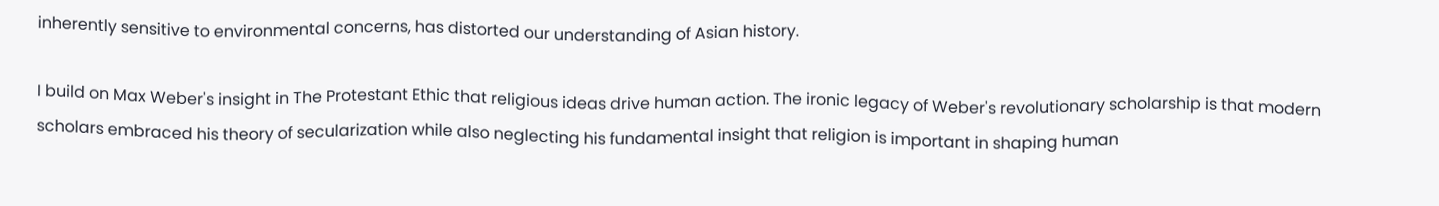inherently sensitive to environmental concerns, has distorted our understanding of Asian history.

I build on Max Weber's insight in The Protestant Ethic that religious ideas drive human action. The ironic legacy of Weber's revolutionary scholarship is that modern scholars embraced his theory of secularization while also neglecting his fundamental insight that religion is important in shaping human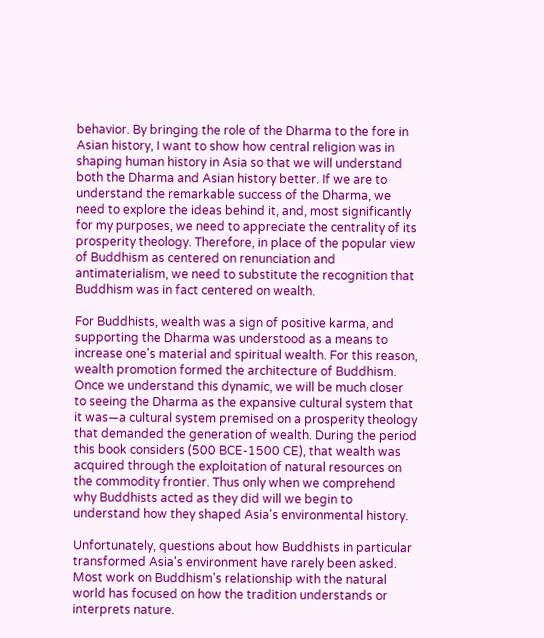behavior. By bringing the role of the Dharma to the fore in Asian history, I want to show how central religion was in shaping human history in Asia so that we will understand both the Dharma and Asian history better. If we are to understand the remarkable success of the Dharma, we need to explore the ideas behind it, and, most significantly for my purposes, we need to appreciate the centrality of its prosperity theology. Therefore, in place of the popular view of Buddhism as centered on renunciation and antimaterialism, we need to substitute the recognition that Buddhism was in fact centered on wealth.

For Buddhists, wealth was a sign of positive karma, and supporting the Dharma was understood as a means to increase one's material and spiritual wealth. For this reason, wealth promotion formed the architecture of Buddhism. Once we understand this dynamic, we will be much closer to seeing the Dharma as the expansive cultural system that it was—a cultural system premised on a prosperity theology that demanded the generation of wealth. During the period this book considers (500 BCE-1500 CE), that wealth was acquired through the exploitation of natural resources on the commodity frontier. Thus only when we comprehend why Buddhists acted as they did will we begin to understand how they shaped Asia's environmental history.

Unfortunately, questions about how Buddhists in particular transformed Asia's environment have rarely been asked. Most work on Buddhism's relationship with the natural world has focused on how the tradition understands or interprets nature.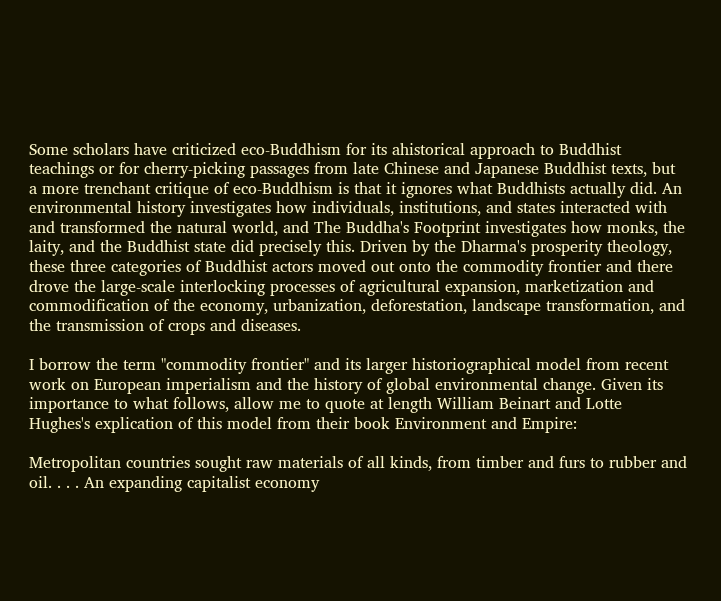Some scholars have criticized eco-Buddhism for its ahistorical approach to Buddhist teachings or for cherry-picking passages from late Chinese and Japanese Buddhist texts, but a more trenchant critique of eco-Buddhism is that it ignores what Buddhists actually did. An environmental history investigates how individuals, institutions, and states interacted with and transformed the natural world, and The Buddha's Footprint investigates how monks, the laity, and the Buddhist state did precisely this. Driven by the Dharma's prosperity theology, these three categories of Buddhist actors moved out onto the commodity frontier and there drove the large-scale interlocking processes of agricultural expansion, marketization and commodification of the economy, urbanization, deforestation, landscape transformation, and the transmission of crops and diseases.

I borrow the term "commodity frontier" and its larger historiographical model from recent work on European imperialism and the history of global environmental change. Given its importance to what follows, allow me to quote at length William Beinart and Lotte Hughes's explication of this model from their book Environment and Empire:

Metropolitan countries sought raw materials of all kinds, from timber and furs to rubber and oil. . . . An expanding capitalist economy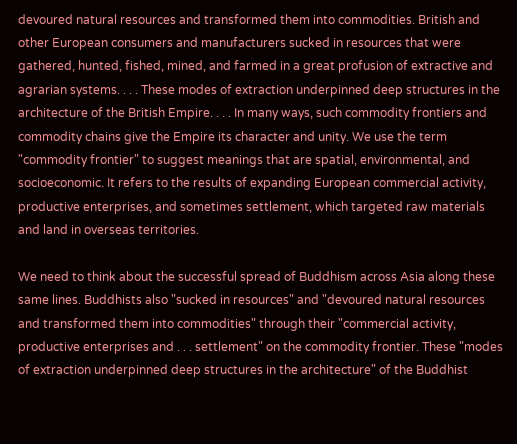devoured natural resources and transformed them into commodities. British and other European consumers and manufacturers sucked in resources that were gathered, hunted, fished, mined, and farmed in a great profusion of extractive and agrarian systems. . . . These modes of extraction underpinned deep structures in the architecture of the British Empire. . . . In many ways, such commodity frontiers and commodity chains give the Empire its character and unity. We use the term "commodity frontier" to suggest meanings that are spatial, environmental, and socioeconomic. It refers to the results of expanding European commercial activity, productive enterprises, and sometimes settlement, which targeted raw materials and land in overseas territories.

We need to think about the successful spread of Buddhism across Asia along these same lines. Buddhists also "sucked in resources" and "devoured natural resources and transformed them into commodities" through their "commercial activity, productive enterprises and . . . settlement" on the commodity frontier. These "modes of extraction underpinned deep structures in the architecture" of the Buddhist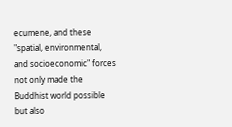ecumene, and these "spatial, environmental, and socioeconomic" forces not only made the Buddhist world possible but also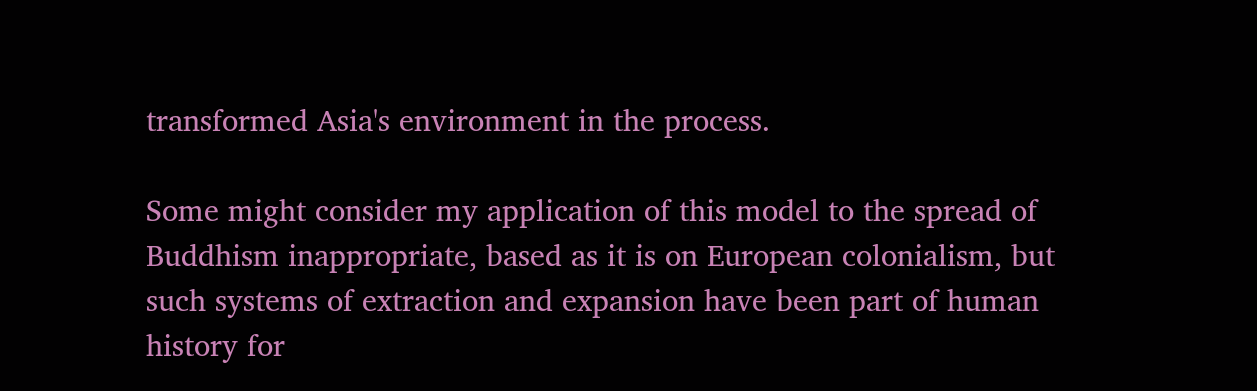transformed Asia's environment in the process.

Some might consider my application of this model to the spread of Buddhism inappropriate, based as it is on European colonialism, but such systems of extraction and expansion have been part of human history for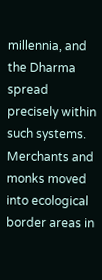millennia, and the Dharma spread precisely within such systems. Merchants and monks moved into ecological border areas in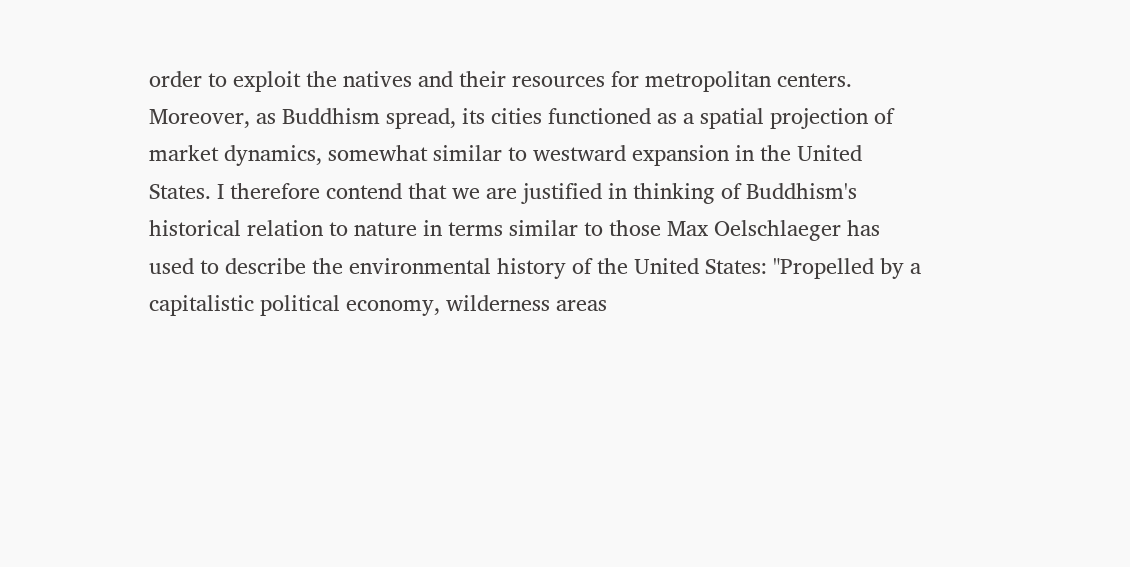order to exploit the natives and their resources for metropolitan centers. Moreover, as Buddhism spread, its cities functioned as a spatial projection of market dynamics, somewhat similar to westward expansion in the United States. I therefore contend that we are justified in thinking of Buddhism's historical relation to nature in terms similar to those Max Oelschlaeger has used to describe the environmental history of the United States: "Propelled by a capitalistic political economy, wilderness areas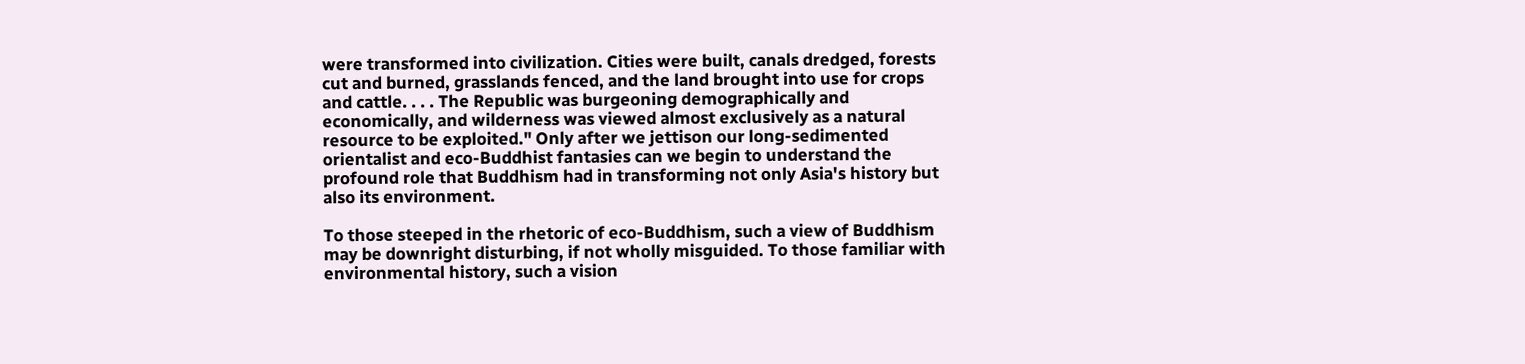were transformed into civilization. Cities were built, canals dredged, forests cut and burned, grasslands fenced, and the land brought into use for crops and cattle. . . . The Republic was burgeoning demographically and economically, and wilderness was viewed almost exclusively as a natural resource to be exploited." Only after we jettison our long-sedimented orientalist and eco-Buddhist fantasies can we begin to understand the profound role that Buddhism had in transforming not only Asia's history but also its environment.

To those steeped in the rhetoric of eco-Buddhism, such a view of Buddhism may be downright disturbing, if not wholly misguided. To those familiar with environmental history, such a vision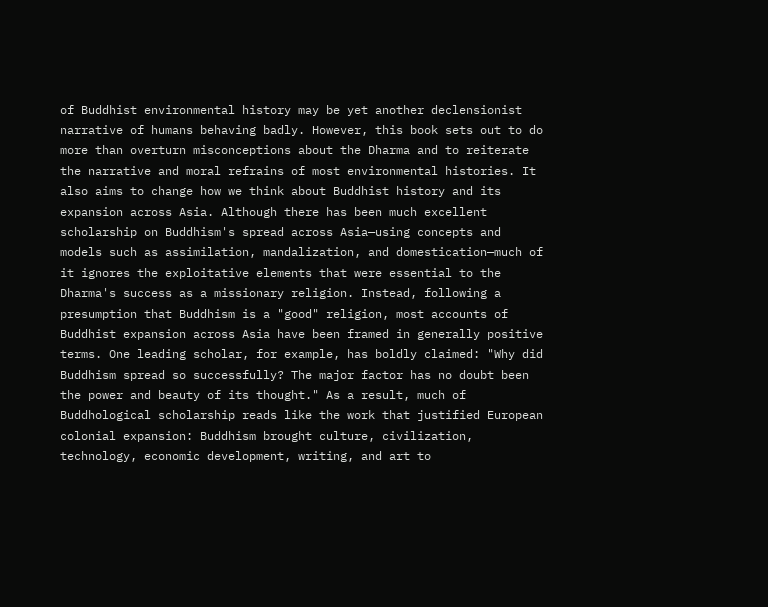of Buddhist environmental history may be yet another declensionist narrative of humans behaving badly. However, this book sets out to do more than overturn misconceptions about the Dharma and to reiterate the narrative and moral refrains of most environmental histories. It also aims to change how we think about Buddhist history and its expansion across Asia. Although there has been much excellent scholarship on Buddhism's spread across Asia—using concepts and models such as assimilation, mandalization, and domestication—much of it ignores the exploitative elements that were essential to the Dharma's success as a missionary religion. Instead, following a presumption that Buddhism is a "good" religion, most accounts of Buddhist expansion across Asia have been framed in generally positive terms. One leading scholar, for example, has boldly claimed: "Why did Buddhism spread so successfully? The major factor has no doubt been the power and beauty of its thought." As a result, much of Buddhological scholarship reads like the work that justified European colonial expansion: Buddhism brought culture, civilization, technology, economic development, writing, and art to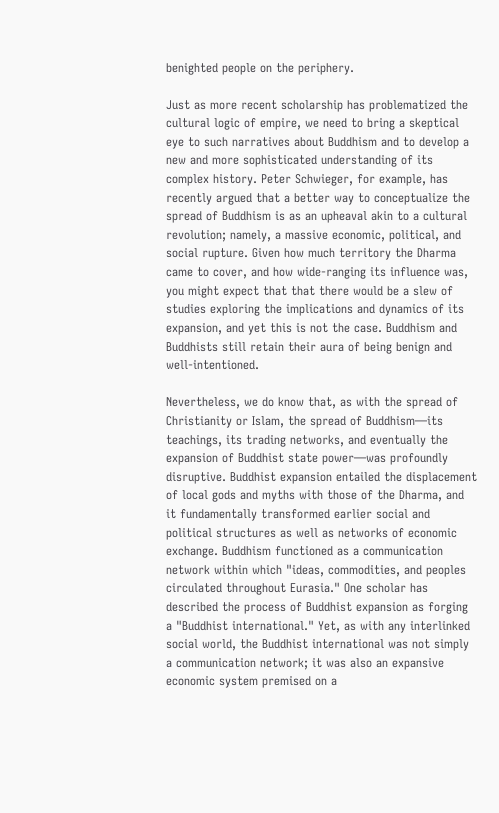benighted people on the periphery.

Just as more recent scholarship has problematized the cultural logic of empire, we need to bring a skeptical eye to such narratives about Buddhism and to develop a new and more sophisticated understanding of its complex history. Peter Schwieger, for example, has recently argued that a better way to conceptualize the spread of Buddhism is as an upheaval akin to a cultural revolution; namely, a massive economic, political, and social rupture. Given how much territory the Dharma came to cover, and how wide-ranging its influence was, you might expect that that there would be a slew of studies exploring the implications and dynamics of its expansion, and yet this is not the case. Buddhism and Buddhists still retain their aura of being benign and well-intentioned.

Nevertheless, we do know that, as with the spread of Christianity or Islam, the spread of Buddhism—its teachings, its trading networks, and eventually the expansion of Buddhist state power—was profoundly disruptive. Buddhist expansion entailed the displacement of local gods and myths with those of the Dharma, and it fundamentally transformed earlier social and political structures as well as networks of economic exchange. Buddhism functioned as a communication network within which "ideas, commodities, and peoples circulated throughout Eurasia." One scholar has described the process of Buddhist expansion as forging a "Buddhist international." Yet, as with any interlinked social world, the Buddhist international was not simply a communication network; it was also an expansive economic system premised on a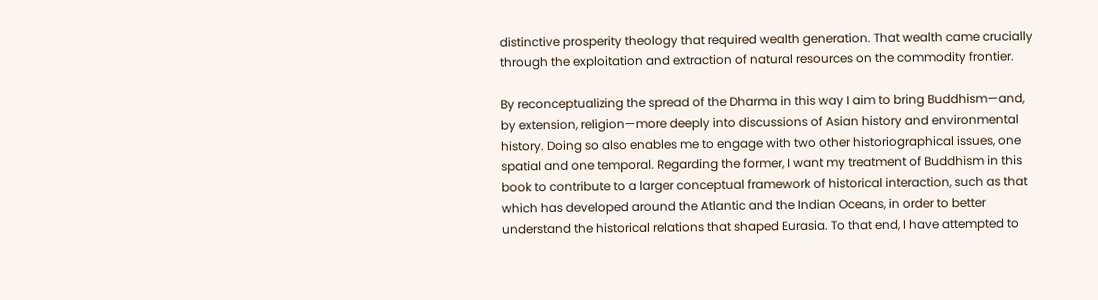distinctive prosperity theology that required wealth generation. That wealth came crucially through the exploitation and extraction of natural resources on the commodity frontier.

By reconceptualizing the spread of the Dharma in this way I aim to bring Buddhism—and, by extension, religion—more deeply into discussions of Asian history and environmental history. Doing so also enables me to engage with two other historiographical issues, one spatial and one temporal. Regarding the former, I want my treatment of Buddhism in this book to contribute to a larger conceptual framework of historical interaction, such as that which has developed around the Atlantic and the Indian Oceans, in order to better understand the historical relations that shaped Eurasia. To that end, I have attempted to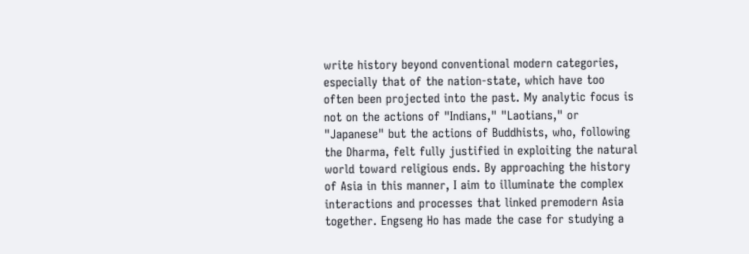write history beyond conventional modern categories, especially that of the nation-state, which have too often been projected into the past. My analytic focus is not on the actions of "Indians," "Laotians," or "Japanese" but the actions of Buddhists, who, following the Dharma, felt fully justified in exploiting the natural world toward religious ends. By approaching the history of Asia in this manner, I aim to illuminate the complex interactions and processes that linked premodern Asia together. Engseng Ho has made the case for studying a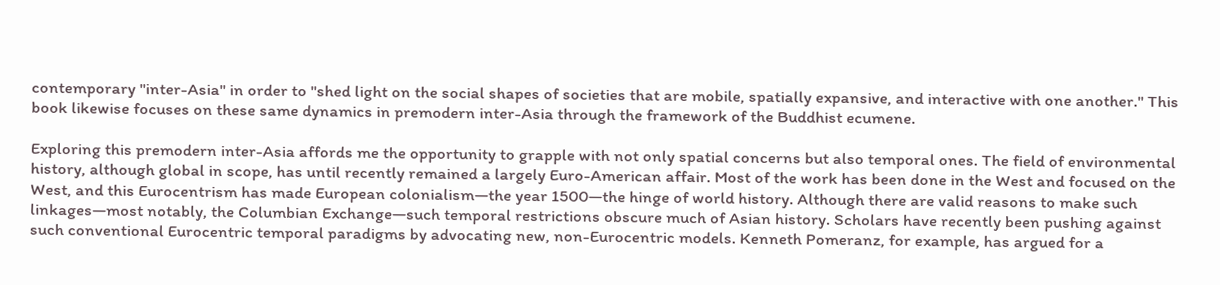contemporary "inter-Asia" in order to "shed light on the social shapes of societies that are mobile, spatially expansive, and interactive with one another." This book likewise focuses on these same dynamics in premodern inter-Asia through the framework of the Buddhist ecumene.

Exploring this premodern inter-Asia affords me the opportunity to grapple with not only spatial concerns but also temporal ones. The field of environmental history, although global in scope, has until recently remained a largely Euro-American affair. Most of the work has been done in the West and focused on the West, and this Eurocentrism has made European colonialism—the year 1500—the hinge of world history. Although there are valid reasons to make such linkages—most notably, the Columbian Exchange—such temporal restrictions obscure much of Asian history. Scholars have recently been pushing against such conventional Eurocentric temporal paradigms by advocating new, non-Eurocentric models. Kenneth Pomeranz, for example, has argued for a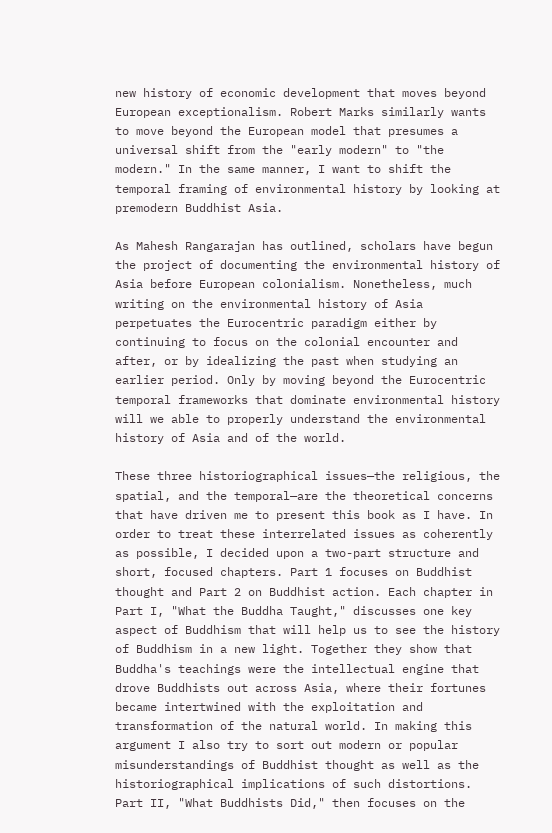new history of economic development that moves beyond European exceptionalism. Robert Marks similarly wants to move beyond the European model that presumes a universal shift from the "early modern" to "the modern." In the same manner, I want to shift the temporal framing of environmental history by looking at premodern Buddhist Asia.

As Mahesh Rangarajan has outlined, scholars have begun the project of documenting the environmental history of Asia before European colonialism. Nonetheless, much writing on the environmental history of Asia perpetuates the Eurocentric paradigm either by continuing to focus on the colonial encounter and after, or by idealizing the past when studying an earlier period. Only by moving beyond the Eurocentric temporal frameworks that dominate environmental history will we able to properly understand the environmental history of Asia and of the world.

These three historiographical issues—the religious, the spatial, and the temporal—are the theoretical concerns that have driven me to present this book as I have. In order to treat these interrelated issues as coherently as possible, I decided upon a two-part structure and short, focused chapters. Part 1 focuses on Buddhist thought and Part 2 on Buddhist action. Each chapter in Part I, "What the Buddha Taught," discusses one key aspect of Buddhism that will help us to see the history of Buddhism in a new light. Together they show that Buddha's teachings were the intellectual engine that drove Buddhists out across Asia, where their fortunes became intertwined with the exploitation and transformation of the natural world. In making this argument I also try to sort out modern or popular misunderstandings of Buddhist thought as well as the historiographical implications of such distortions. Part II, "What Buddhists Did," then focuses on the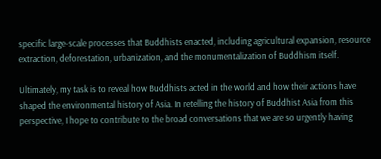specific large-scale processes that Buddhists enacted, including agricultural expansion, resource extraction, deforestation, urbanization, and the monumentalization of Buddhism itself.

Ultimately, my task is to reveal how Buddhists acted in the world and how their actions have shaped the environmental history of Asia. In retelling the history of Buddhist Asia from this perspective, I hope to contribute to the broad conversations that we are so urgently having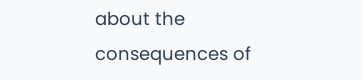about the consequences of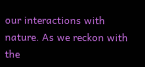our interactions with nature. As we reckon with the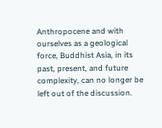Anthropocene and with ourselves as a geological force, Buddhist Asia, in its past, present, and future complexity, can no longer be left out of the discussion.